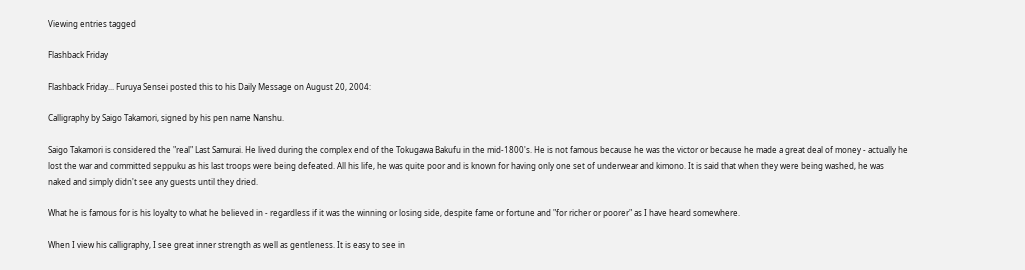Viewing entries tagged

Flashback Friday

Flashback Friday... Furuya Sensei posted this to his Daily Message on August 20, 2004:

Calligraphy by Saigo Takamori, signed by his pen name Nanshu.

Saigo Takamori is considered the "real" Last Samurai. He lived during the complex end of the Tokugawa Bakufu in the mid-1800's. He is not famous because he was the victor or because he made a great deal of money - actually he lost the war and committed seppuku as his last troops were being defeated. All his life, he was quite poor and is known for having only one set of underwear and kimono. It is said that when they were being washed, he was naked and simply didn't see any guests until they dried.

What he is famous for is his loyalty to what he believed in - regardless if it was the winning or losing side, despite fame or fortune and "for richer or poorer" as I have heard somewhere.

When I view his calligraphy, I see great inner strength as well as gentleness. It is easy to see in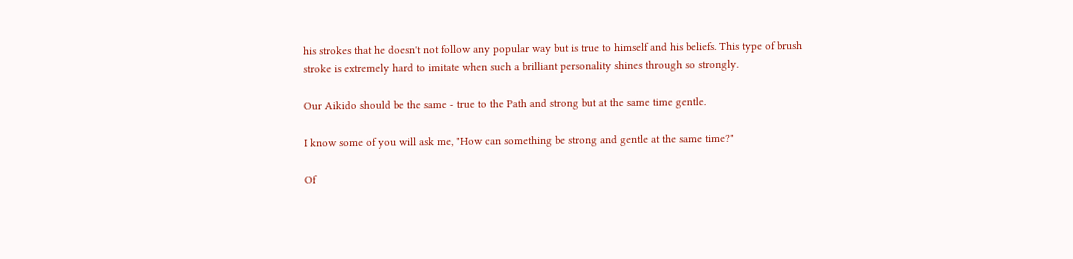his strokes that he doesn't not follow any popular way but is true to himself and his beliefs. This type of brush stroke is extremely hard to imitate when such a brilliant personality shines through so strongly.

Our Aikido should be the same - true to the Path and strong but at the same time gentle.

I know some of you will ask me, "How can something be strong and gentle at the same time?"

Of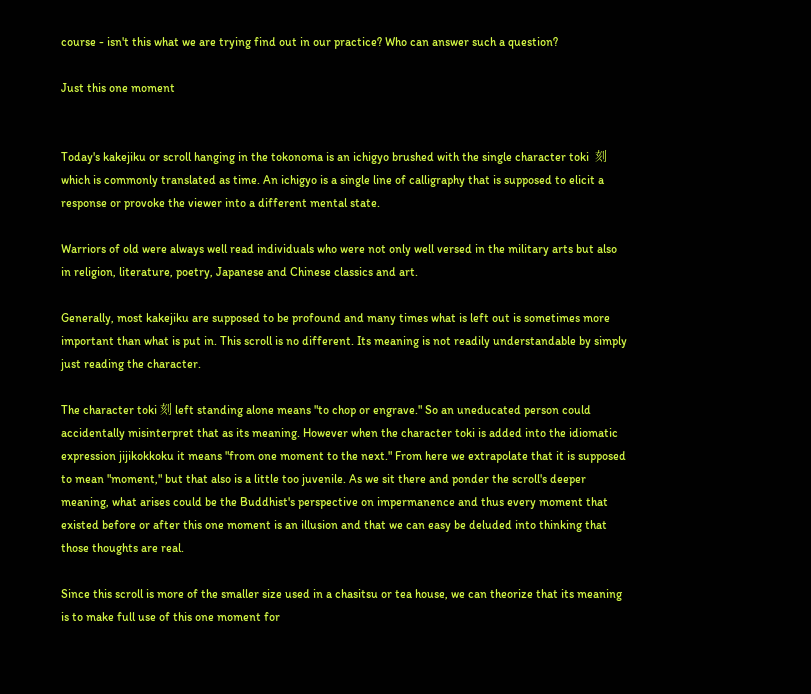course - isn't this what we are trying find out in our practice? Who can answer such a question?

Just this one moment


Today's kakejiku or scroll hanging in the tokonoma is an ichigyo brushed with the single character toki  刻 which is commonly translated as time. An ichigyo is a single line of calligraphy that is supposed to elicit a response or provoke the viewer into a different mental state.

Warriors of old were always well read individuals who were not only well versed in the military arts but also in religion, literature, poetry, Japanese and Chinese classics and art.

Generally, most kakejiku are supposed to be profound and many times what is left out is sometimes more important than what is put in. This scroll is no different. Its meaning is not readily understandable by simply just reading the character.

The character toki 刻 left standing alone means "to chop or engrave." So an uneducated person could accidentally misinterpret that as its meaning. However when the character toki is added into the idiomatic expression jijikokkoku it means "from one moment to the next." From here we extrapolate that it is supposed to mean "moment," but that also is a little too juvenile. As we sit there and ponder the scroll's deeper meaning, what arises could be the Buddhist's perspective on impermanence and thus every moment that existed before or after this one moment is an illusion and that we can easy be deluded into thinking that those thoughts are real.

Since this scroll is more of the smaller size used in a chasitsu or tea house, we can theorize that its meaning is to make full use of this one moment for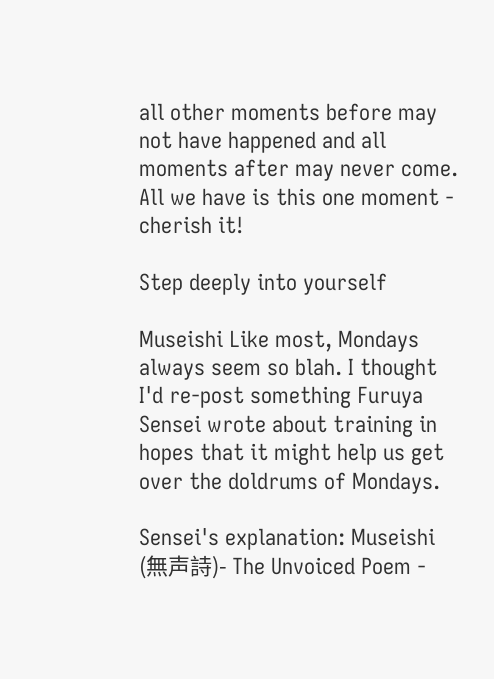all other moments before may not have happened and all moments after may never come. All we have is this one moment - cherish it!

Step deeply into yourself

Museishi Like most, Mondays always seem so blah. I thought I'd re-post something Furuya Sensei wrote about training in hopes that it might help us get over the doldrums of Mondays.

Sensei's explanation: Museishi (無声詩)- The Unvoiced Poem -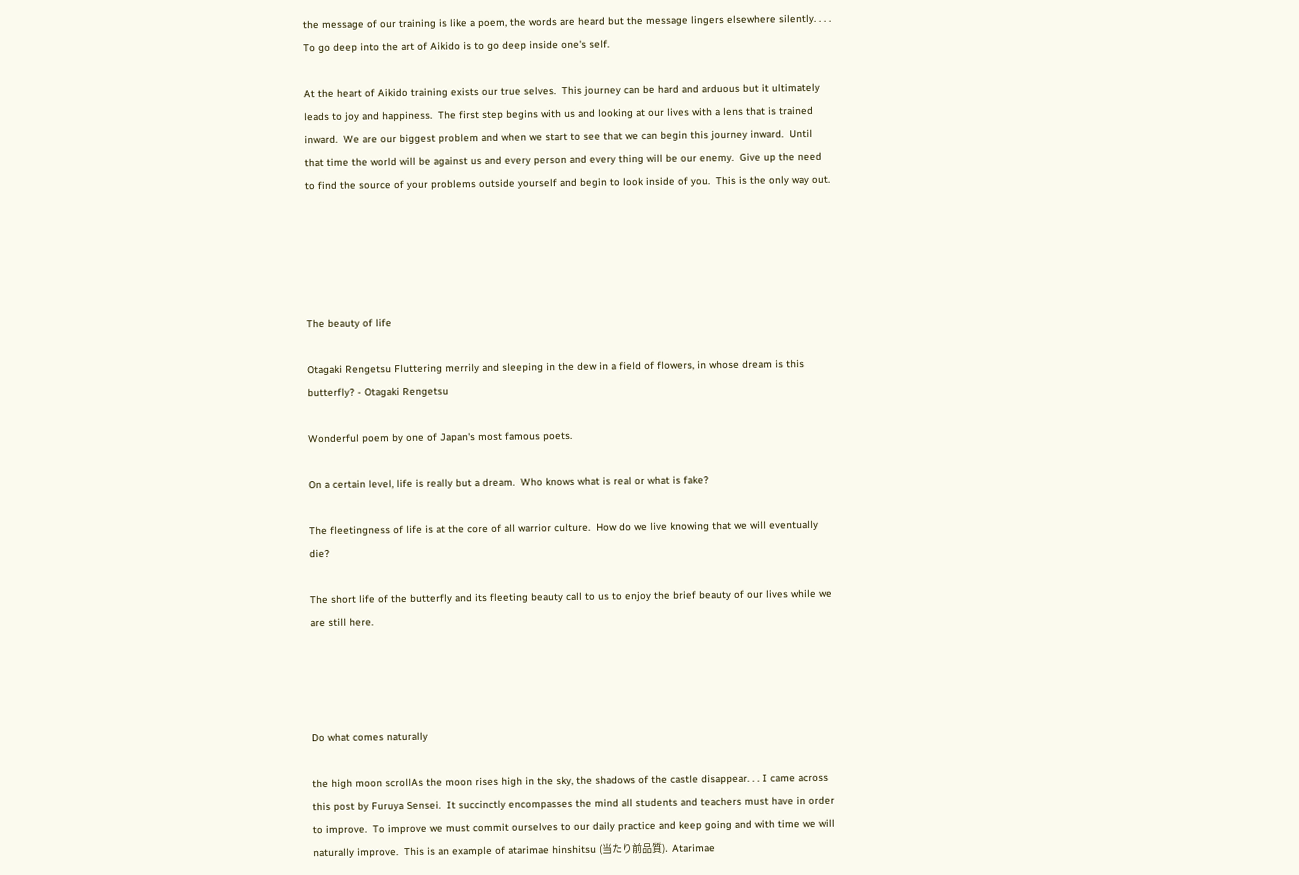the message of our training is like a poem, the words are heard but the message lingers elsewhere silently. . . . To go deep into the art of Aikido is to go deep inside one's self.

At the heart of Aikido training exists our true selves.  This journey can be hard and arduous but it ultimately leads to joy and happiness.  The first step begins with us and looking at our lives with a lens that is trained inward.  We are our biggest problem and when we start to see that we can begin this journey inward.  Until that time the world will be against us and every person and every thing will be our enemy.  Give up the need to find the source of your problems outside yourself and begin to look inside of you.  This is the only way out.





The beauty of life

Otagaki Rengetsu Fluttering merrily and sleeping in the dew in a field of flowers, in whose dream is this butterfly? - Otagaki Rengetsu

Wonderful poem by one of Japan's most famous poets.

On a certain level, life is really but a dream.  Who knows what is real or what is fake?

The fleetingness of life is at the core of all warrior culture.  How do we live knowing that we will eventually die?

The short life of the butterfly and its fleeting beauty call to us to enjoy the brief beauty of our lives while we are still here.




Do what comes naturally

the high moon scrollAs the moon rises high in the sky, the shadows of the castle disappear. . . I came across this post by Furuya Sensei.  It succinctly encompasses the mind all students and teachers must have in order to improve.  To improve we must commit ourselves to our daily practice and keep going and with time we will naturally improve.  This is an example of atarimae hinshitsu (当たり前品質).  Atarimae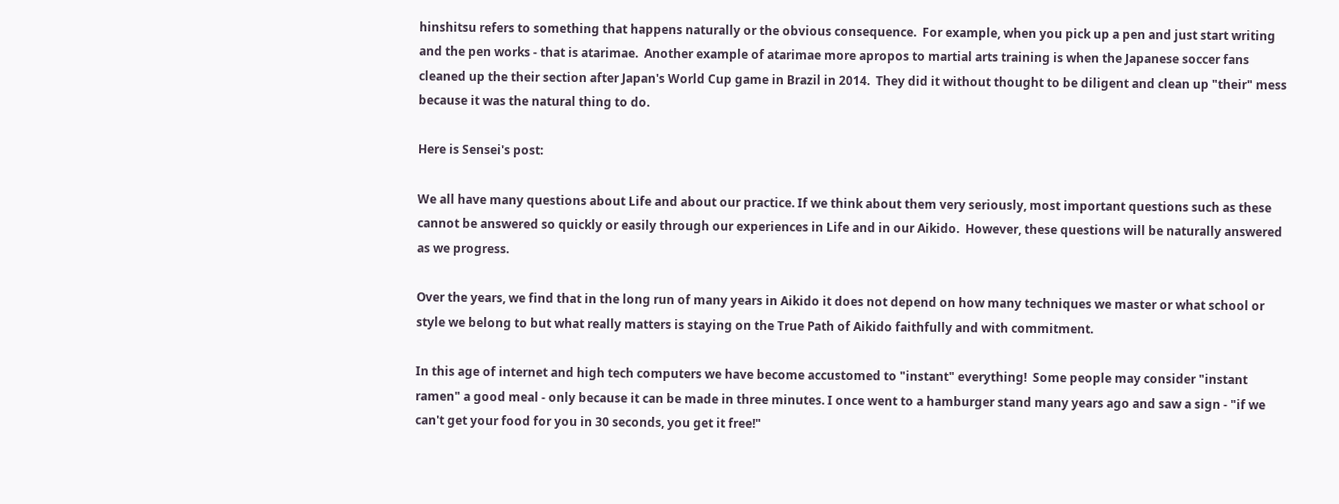hinshitsu refers to something that happens naturally or the obvious consequence.  For example, when you pick up a pen and just start writing and the pen works - that is atarimae.  Another example of atarimae more apropos to martial arts training is when the Japanese soccer fans cleaned up the their section after Japan's World Cup game in Brazil in 2014.  They did it without thought to be diligent and clean up "their" mess because it was the natural thing to do.

Here is Sensei's post:

We all have many questions about Life and about our practice. If we think about them very seriously, most important questions such as these cannot be answered so quickly or easily through our experiences in Life and in our Aikido.  However, these questions will be naturally answered as we progress.

Over the years, we find that in the long run of many years in Aikido it does not depend on how many techniques we master or what school or style we belong to but what really matters is staying on the True Path of Aikido faithfully and with commitment.

In this age of internet and high tech computers we have become accustomed to "instant" everything!  Some people may consider "instant ramen" a good meal - only because it can be made in three minutes. I once went to a hamburger stand many years ago and saw a sign - "if we can't get your food for you in 30 seconds, you get it free!"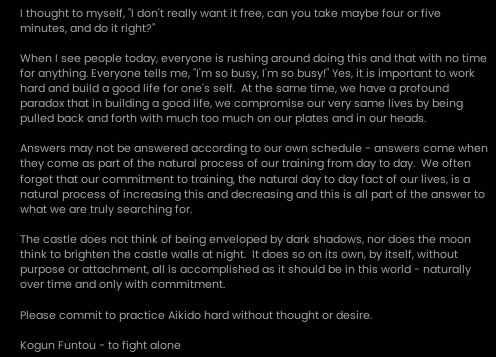I thought to myself, "I don't really want it free, can you take maybe four or five minutes, and do it right?"

When I see people today, everyone is rushing around doing this and that with no time for anything. Everyone tells me, "I'm so busy, I'm so busy!" Yes, it is important to work hard and build a good life for one's self.  At the same time, we have a profound paradox that in building a good life, we compromise our very same lives by being pulled back and forth with much too much on our plates and in our heads.

Answers may not be answered according to our own schedule - answers come when they come as part of the natural process of our training from day to day.  We often forget that our commitment to training, the natural day to day fact of our lives, is a natural process of increasing this and decreasing and this is all part of the answer to what we are truly searching for.

The castle does not think of being enveloped by dark shadows, nor does the moon think to brighten the castle walls at night.  It does so on its own, by itself, without purpose or attachment, all is accomplished as it should be in this world - naturally over time and only with commitment.

Please commit to practice Aikido hard without thought or desire.

Kogun Funtou - to fight alone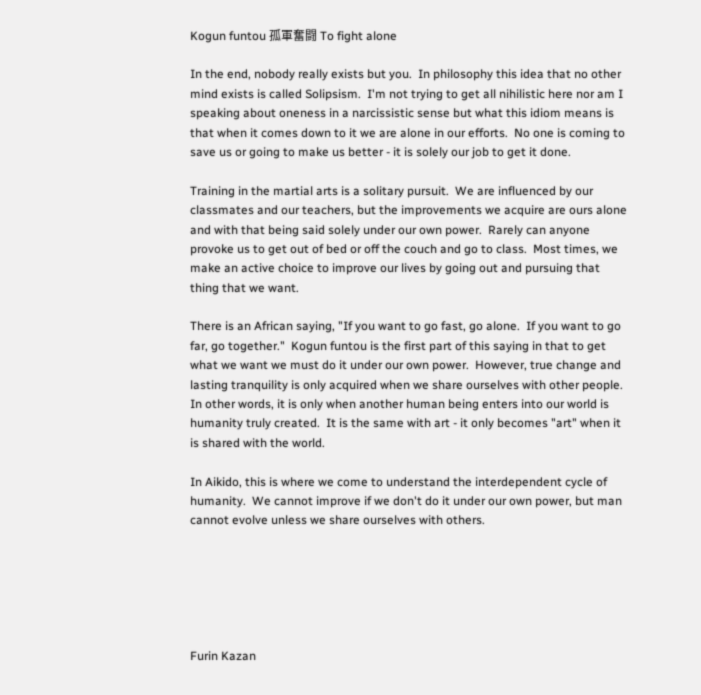Kogun funtou 孤軍奮闘 To fight alone

In the end, nobody really exists but you.  In philosophy this idea that no other mind exists is called Solipsism.  I'm not trying to get all nihilistic here nor am I speaking about oneness in a narcissistic sense but what this idiom means is that when it comes down to it we are alone in our efforts.  No one is coming to save us or going to make us better - it is solely our job to get it done.

Training in the martial arts is a solitary pursuit.  We are influenced by our classmates and our teachers, but the improvements we acquire are ours alone and with that being said solely under our own power.  Rarely can anyone provoke us to get out of bed or off the couch and go to class.  Most times, we make an active choice to improve our lives by going out and pursuing that thing that we want.

There is an African saying, "If you want to go fast, go alone.  If you want to go far, go together."  Kogun funtou is the first part of this saying in that to get what we want we must do it under our own power.  However, true change and lasting tranquility is only acquired when we share ourselves with other people.  In other words, it is only when another human being enters into our world is humanity truly created.  It is the same with art - it only becomes "art" when it is shared with the world.

In Aikido, this is where we come to understand the interdependent cycle of humanity.  We cannot improve if we don't do it under our own power, but man cannot evolve unless we share ourselves with others.






Furin Kazan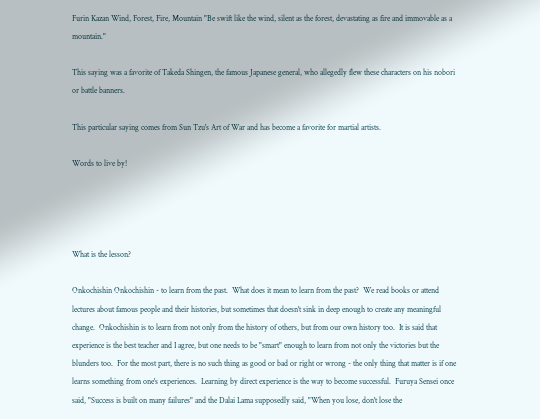Furin Kazan Wind, Forest, Fire, Mountain "Be swift like the wind, silent as the forest, devastating as fire and immovable as a mountain."

This saying was a favorite of Takeda Shingen, the famous Japanese general, who allegedly flew these characters on his nobori or battle banners.

This particular saying comes from Sun Tzu's Art of War and has become a favorite for martial artists.

Words to live by!




What is the lesson?

Onkochishin Onkochishin - to learn from the past.  What does it mean to learn from the past?  We read books or attend lectures about famous people and their histories, but sometimes that doesn't sink in deep enough to create any meaningful change.  Onkochishin is to learn from not only from the history of others, but from our own history too.  It is said that experience is the best teacher and I agree, but one needs to be "smart" enough to learn from not only the victories but the blunders too.  For the most part, there is no such thing as good or bad or right or wrong - the only thing that matter is if one learns something from one's experiences.  Learning by direct experience is the way to become successful.  Furuya Sensei once said, "Success is built on many failures" and the Dalai Lama supposedly said, "When you lose, don't lose the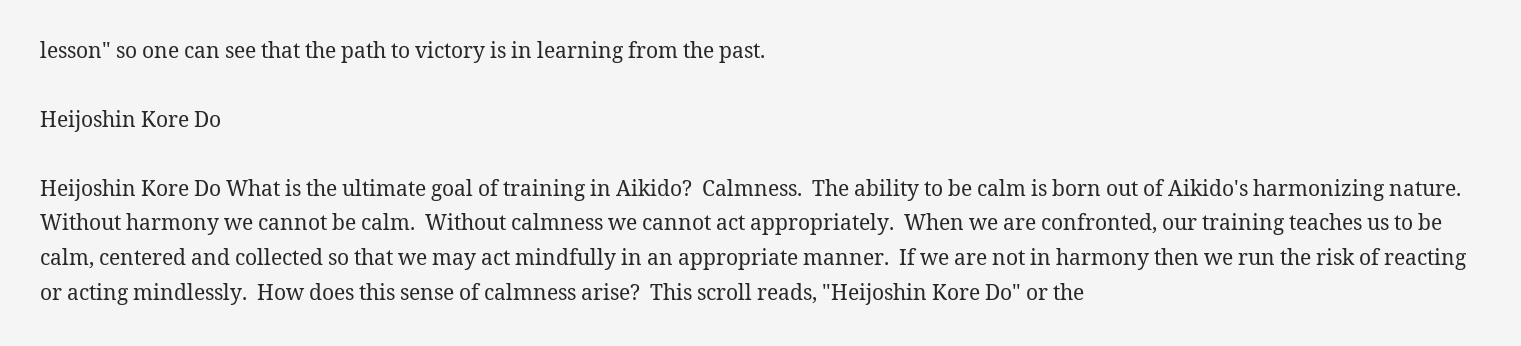lesson" so one can see that the path to victory is in learning from the past.

Heijoshin Kore Do

Heijoshin Kore Do What is the ultimate goal of training in Aikido?  Calmness.  The ability to be calm is born out of Aikido's harmonizing nature.   Without harmony we cannot be calm.  Without calmness we cannot act appropriately.  When we are confronted, our training teaches us to be calm, centered and collected so that we may act mindfully in an appropriate manner.  If we are not in harmony then we run the risk of reacting or acting mindlessly.  How does this sense of calmness arise?  This scroll reads, "Heijoshin Kore Do" or the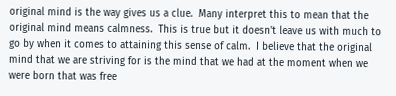original mind is the way gives us a clue.  Many interpret this to mean that the original mind means calmness.  This is true but it doesn't leave us with much to go by when it comes to attaining this sense of calm.  I believe that the original mind that we are striving for is the mind that we had at the moment when we were born that was free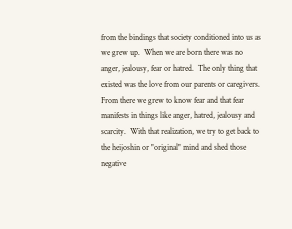from the bindings that society conditioned into us as we grew up.  When we are born there was no anger, jealousy, fear or hatred.  The only thing that existed was the love from our parents or caregivers.  From there we grew to know fear and that fear manifests in things like anger, hatred, jealousy and scarcity.  With that realization, we try to get back to the heijoshin or "original" mind and shed those negative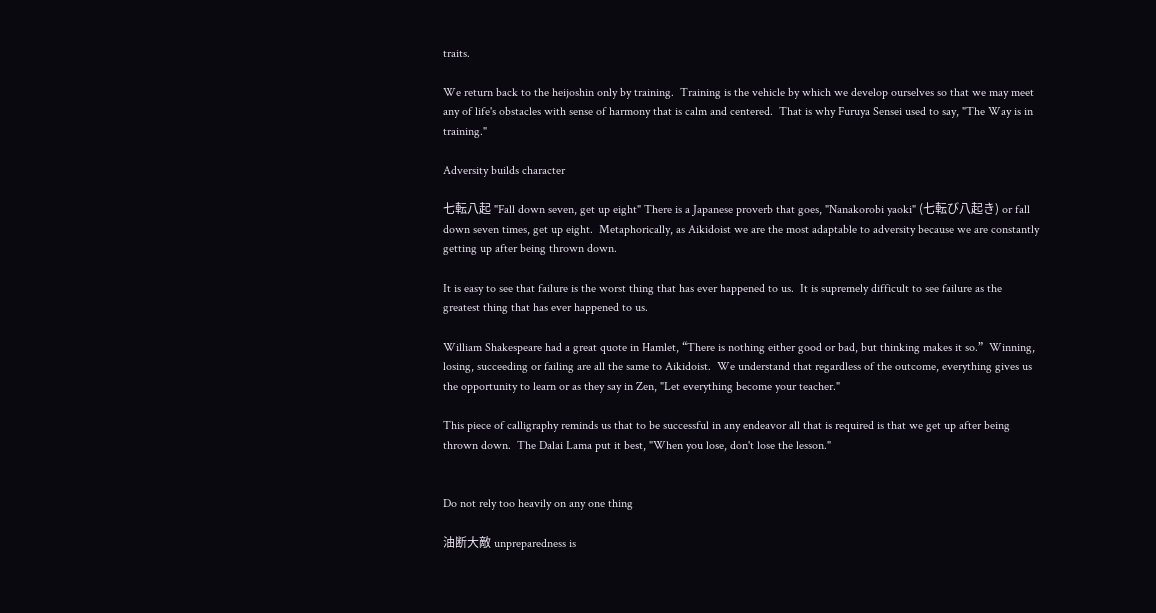traits.

We return back to the heijoshin only by training.  Training is the vehicle by which we develop ourselves so that we may meet any of life's obstacles with sense of harmony that is calm and centered.  That is why Furuya Sensei used to say, "The Way is in training."

Adversity builds character

七転八起 "Fall down seven, get up eight" There is a Japanese proverb that goes, "Nanakorobi yaoki" (七転び八起き) or fall down seven times, get up eight.  Metaphorically, as Aikidoist we are the most adaptable to adversity because we are constantly getting up after being thrown down.

It is easy to see that failure is the worst thing that has ever happened to us.  It is supremely difficult to see failure as the greatest thing that has ever happened to us.

William Shakespeare had a great quote in Hamlet, “There is nothing either good or bad, but thinking makes it so.”  Winning, losing, succeeding or failing are all the same to Aikidoist.  We understand that regardless of the outcome, everything gives us the opportunity to learn or as they say in Zen, "Let everything become your teacher."

This piece of calligraphy reminds us that to be successful in any endeavor all that is required is that we get up after being thrown down.  The Dalai Lama put it best, "When you lose, don't lose the lesson."


Do not rely too heavily on any one thing

油断大敵 unpreparedness is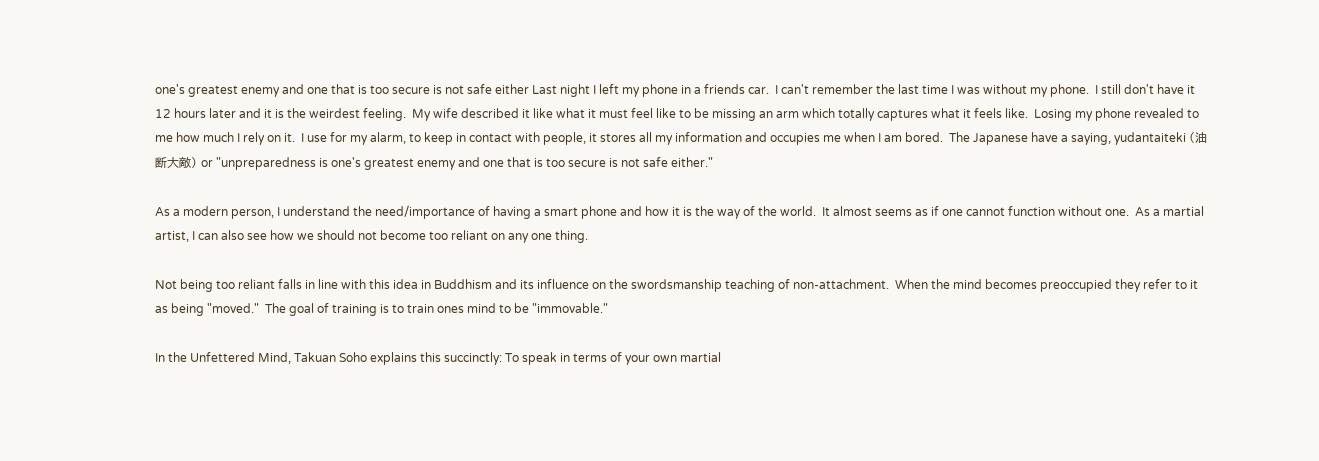one's greatest enemy and one that is too secure is not safe either Last night I left my phone in a friends car.  I can't remember the last time I was without my phone.  I still don't have it 12 hours later and it is the weirdest feeling.  My wife described it like what it must feel like to be missing an arm which totally captures what it feels like.  Losing my phone revealed to me how much I rely on it.  I use for my alarm, to keep in contact with people, it stores all my information and occupies me when I am bored.  The Japanese have a saying, yudantaiteki (油断大敵) or "unpreparedness is one's greatest enemy and one that is too secure is not safe either."

As a modern person, I understand the need/importance of having a smart phone and how it is the way of the world.  It almost seems as if one cannot function without one.  As a martial artist, I can also see how we should not become too reliant on any one thing.

Not being too reliant falls in line with this idea in Buddhism and its influence on the swordsmanship teaching of non-attachment.  When the mind becomes preoccupied they refer to it as being "moved."  The goal of training is to train ones mind to be "immovable."

In the Unfettered Mind, Takuan Soho explains this succinctly: To speak in terms of your own martial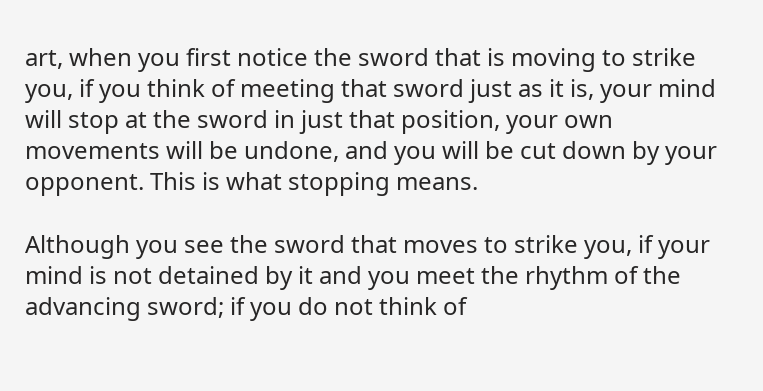art, when you first notice the sword that is moving to strike you, if you think of meeting that sword just as it is, your mind will stop at the sword in just that position, your own movements will be undone, and you will be cut down by your opponent. This is what stopping means.

Although you see the sword that moves to strike you, if your mind is not detained by it and you meet the rhythm of the advancing sword; if you do not think of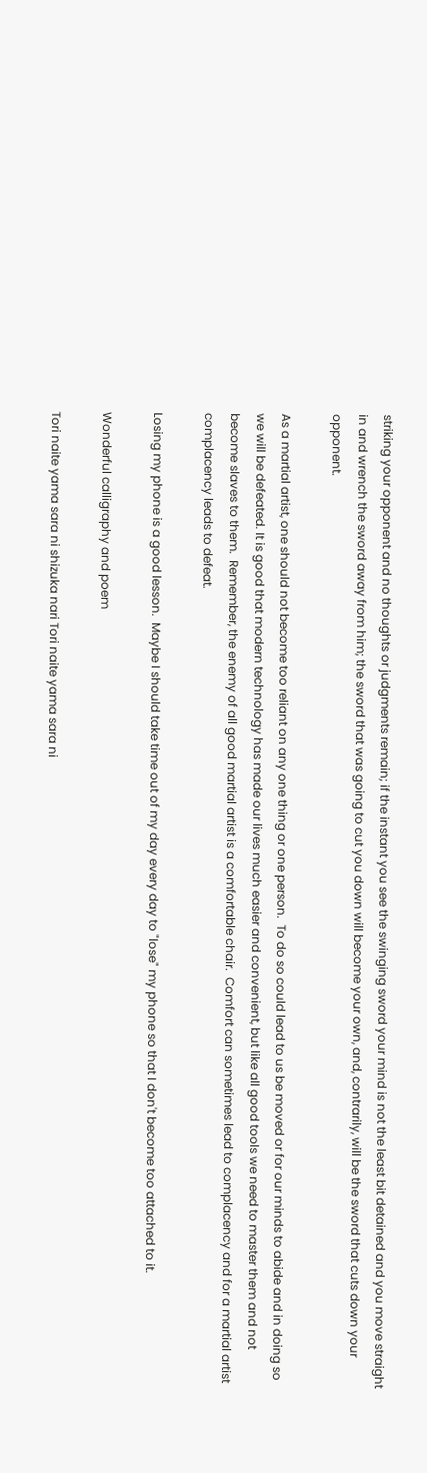striking your opponent and no thoughts or judgments remain; if the instant you see the swinging sword your mind is not the least bit detained and you move straight in and wrench the sword away from him; the sword that was going to cut you down will become your own, and, contrarily, will be the sword that cuts down your opponent.

As a martial artist, one should not become too reliant on any one thing or one person.  To do so could lead to us be moved or for our minds to abide and in doing so we will be defeated. It is good that modern technology has made our lives much easier and convenient, but like all good tools we need to master them and not become slaves to them.  Remember, the enemy of all good martial artist is a comfortable chair.  Comfort can sometimes lead to complacency and for a martial artist complacency leads to defeat.

Losing my phone is a good lesson.  Maybe I should take time out of my day every day to "lose" my phone so that I don't become too attached to it.

Wonderful calligraphy and poem

Tori naite yama sara ni shizuka nari Tori naite yama sara ni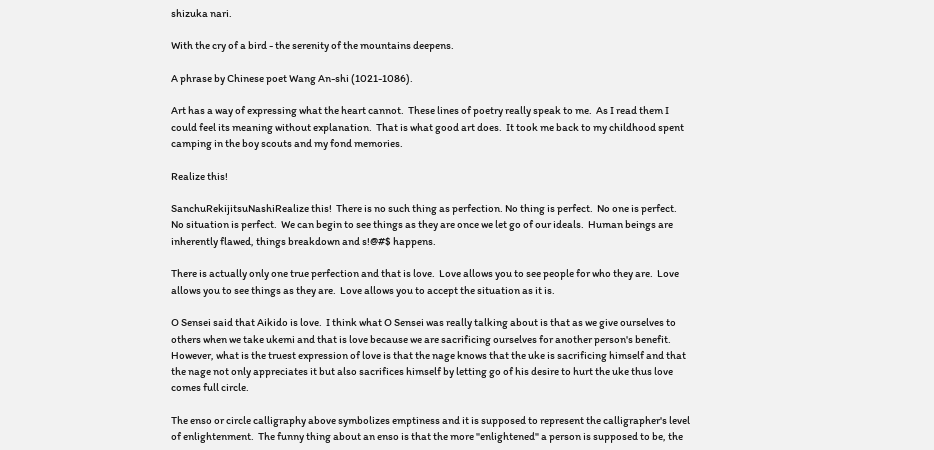shizuka nari.

With the cry of a bird - the serenity of the mountains deepens.

A phrase by Chinese poet Wang An-shi (1021-1086).

Art has a way of expressing what the heart cannot.  These lines of poetry really speak to me.  As I read them I could feel its meaning without explanation.  That is what good art does.  It took me back to my childhood spent camping in the boy scouts and my fond memories.

Realize this!

SanchuRekijitsuNashiRealize this!  There is no such thing as perfection. No thing is perfect.  No one is perfect.  No situation is perfect.  We can begin to see things as they are once we let go of our ideals.  Human beings are inherently flawed, things breakdown and s!@#$ happens.

There is actually only one true perfection and that is love.  Love allows you to see people for who they are.  Love allows you to see things as they are.  Love allows you to accept the situation as it is.

O Sensei said that Aikido is love.  I think what O Sensei was really talking about is that as we give ourselves to others when we take ukemi and that is love because we are sacrificing ourselves for another person's benefit.  However, what is the truest expression of love is that the nage knows that the uke is sacrificing himself and that the nage not only appreciates it but also sacrifices himself by letting go of his desire to hurt the uke thus love comes full circle.

The enso or circle calligraphy above symbolizes emptiness and it is supposed to represent the calligrapher's level of enlightenment.  The funny thing about an enso is that the more "enlightened" a person is supposed to be, the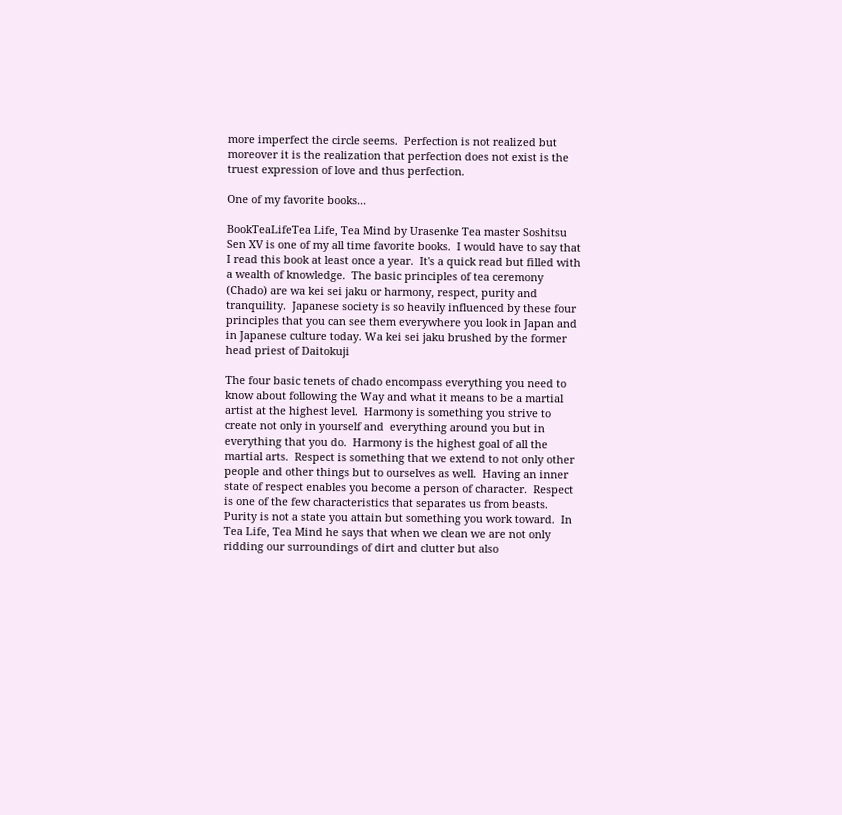more imperfect the circle seems.  Perfection is not realized but moreover it is the realization that perfection does not exist is the truest expression of love and thus perfection.

One of my favorite books...

BookTeaLifeTea Life, Tea Mind by Urasenke Tea master Soshitsu Sen XV is one of my all time favorite books.  I would have to say that I read this book at least once a year.  It's a quick read but filled with a wealth of knowledge.  The basic principles of tea ceremony (Chado) are wa kei sei jaku or harmony, respect, purity and tranquility.  Japanese society is so heavily influenced by these four principles that you can see them everywhere you look in Japan and in Japanese culture today. Wa kei sei jaku brushed by the former head priest of Daitokuji

The four basic tenets of chado encompass everything you need to know about following the Way and what it means to be a martial artist at the highest level.  Harmony is something you strive to create not only in yourself and  everything around you but in everything that you do.  Harmony is the highest goal of all the martial arts.  Respect is something that we extend to not only other people and other things but to ourselves as well.  Having an inner state of respect enables you become a person of character.  Respect is one of the few characteristics that separates us from beasts.  Purity is not a state you attain but something you work toward.  In Tea Life, Tea Mind he says that when we clean we are not only ridding our surroundings of dirt and clutter but also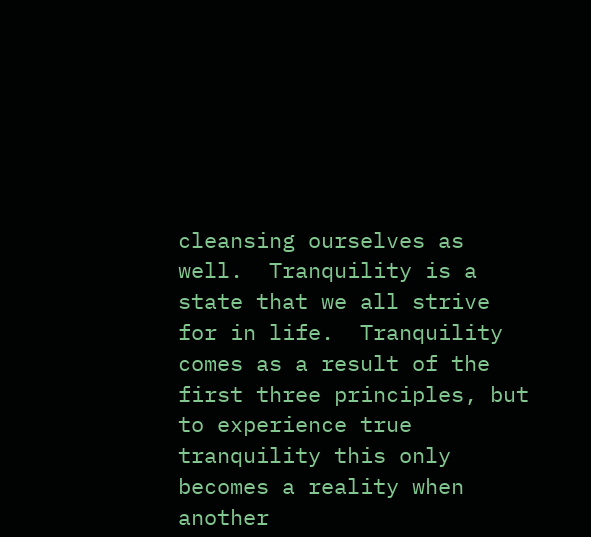cleansing ourselves as well.  Tranquility is a state that we all strive for in life.  Tranquility comes as a result of the first three principles, but to experience true tranquility this only becomes a reality when another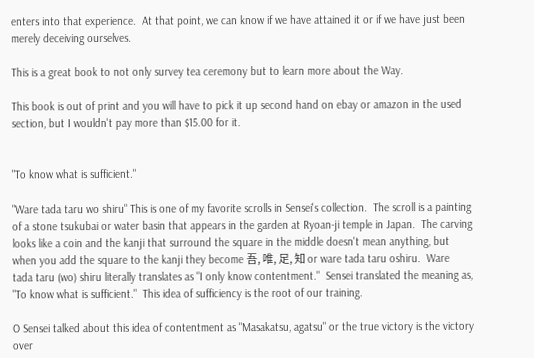enters into that experience.  At that point, we can know if we have attained it or if we have just been merely deceiving ourselves.

This is a great book to not only survey tea ceremony but to learn more about the Way.

This book is out of print and you will have to pick it up second hand on ebay or amazon in the used section, but I wouldn't pay more than $15.00 for it.


"To know what is sufficient."

"Ware tada taru wo shiru" This is one of my favorite scrolls in Sensei's collection.  The scroll is a painting of a stone tsukubai or water basin that appears in the garden at Ryoan-ji temple in Japan.  The carving looks like a coin and the kanji that surround the square in the middle doesn't mean anything, but when you add the square to the kanji they become 吾, 唯, 足, 知 or ware tada taru oshiru.  Ware tada taru (wo) shiru literally translates as "I only know contentment."  Sensei translated the meaning as, "To know what is sufficient."  This idea of sufficiency is the root of our training.

O Sensei talked about this idea of contentment as "Masakatsu, agatsu" or the true victory is the victory over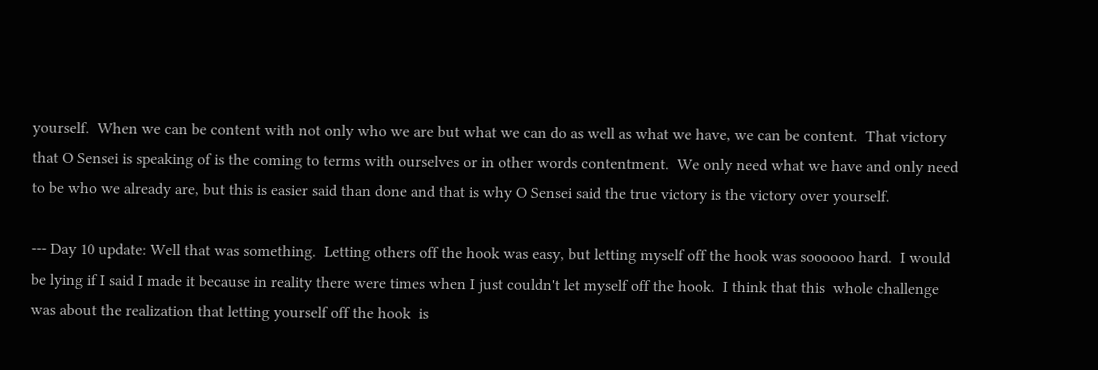yourself.  When we can be content with not only who we are but what we can do as well as what we have, we can be content.  That victory that O Sensei is speaking of is the coming to terms with ourselves or in other words contentment.  We only need what we have and only need to be who we already are, but this is easier said than done and that is why O Sensei said the true victory is the victory over yourself.

--- Day 10 update: Well that was something.  Letting others off the hook was easy, but letting myself off the hook was soooooo hard.  I would be lying if I said I made it because in reality there were times when I just couldn't let myself off the hook.  I think that this  whole challenge was about the realization that letting yourself off the hook  is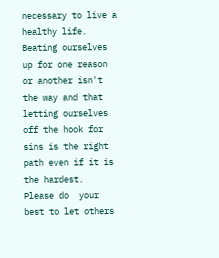necessary to live a healthy life.  Beating ourselves up for one reason or another isn't the way and that letting ourselves off the hook for sins is the right path even if it is the hardest.  Please do  your best to let others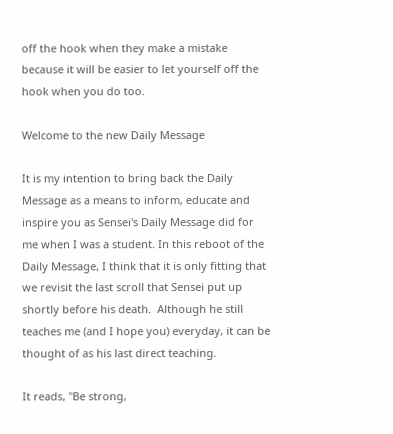off the hook when they make a mistake because it will be easier to let yourself off the hook when you do too.

Welcome to the new Daily Message

It is my intention to bring back the Daily Message as a means to inform, educate and inspire you as Sensei's Daily Message did for me when I was a student. In this reboot of the Daily Message, I think that it is only fitting that we revisit the last scroll that Sensei put up shortly before his death.  Although he still teaches me (and I hope you) everyday, it can be thought of as his last direct teaching.

It reads, "Be strong,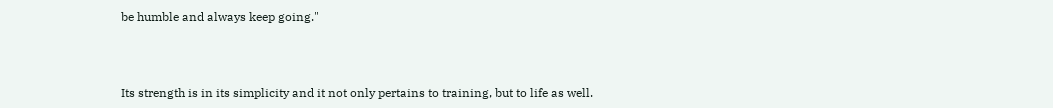be humble and always keep going."



Its strength is in its simplicity and it not only pertains to training, but to life as well.